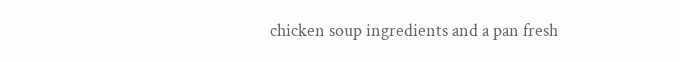chicken soup ingredients and a pan fresh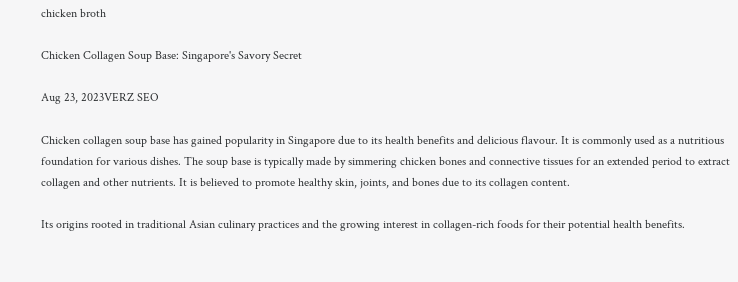chicken broth

Chicken Collagen Soup Base: Singapore's Savory Secret

Aug 23, 2023VERZ SEO

Chicken collagen soup base has gained popularity in Singapore due to its health benefits and delicious flavour. It is commonly used as a nutritious foundation for various dishes. The soup base is typically made by simmering chicken bones and connective tissues for an extended period to extract collagen and other nutrients. It is believed to promote healthy skin, joints, and bones due to its collagen content.

Its origins rooted in traditional Asian culinary practices and the growing interest in collagen-rich foods for their potential health benefits.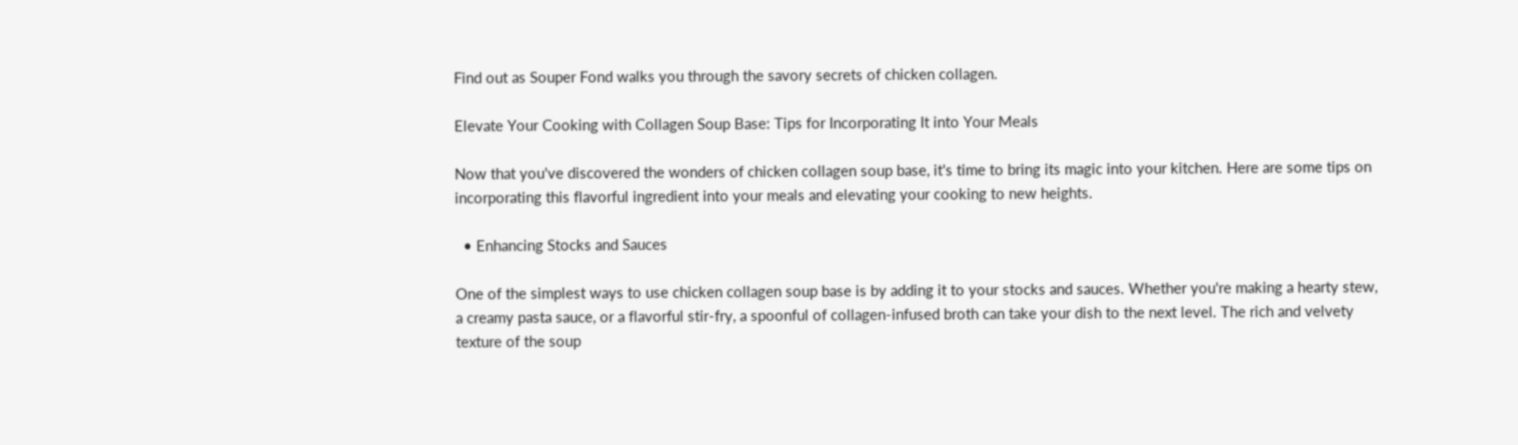Find out as Souper Fond walks you through the savory secrets of chicken collagen.

Elevate Your Cooking with Collagen Soup Base: Tips for Incorporating It into Your Meals

Now that you've discovered the wonders of chicken collagen soup base, it's time to bring its magic into your kitchen. Here are some tips on incorporating this flavorful ingredient into your meals and elevating your cooking to new heights.

  • Enhancing Stocks and Sauces

One of the simplest ways to use chicken collagen soup base is by adding it to your stocks and sauces. Whether you're making a hearty stew, a creamy pasta sauce, or a flavorful stir-fry, a spoonful of collagen-infused broth can take your dish to the next level. The rich and velvety texture of the soup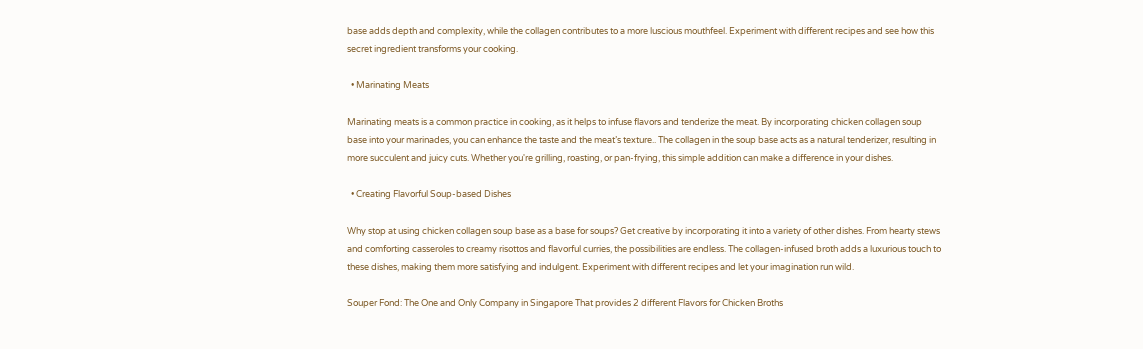base adds depth and complexity, while the collagen contributes to a more luscious mouthfeel. Experiment with different recipes and see how this secret ingredient transforms your cooking.

  • Marinating Meats

Marinating meats is a common practice in cooking, as it helps to infuse flavors and tenderize the meat. By incorporating chicken collagen soup base into your marinades, you can enhance the taste and the meat’s texture.. The collagen in the soup base acts as a natural tenderizer, resulting in more succulent and juicy cuts. Whether you're grilling, roasting, or pan-frying, this simple addition can make a difference in your dishes.

  • Creating Flavorful Soup-based Dishes

Why stop at using chicken collagen soup base as a base for soups? Get creative by incorporating it into a variety of other dishes. From hearty stews and comforting casseroles to creamy risottos and flavorful curries, the possibilities are endless. The collagen-infused broth adds a luxurious touch to these dishes, making them more satisfying and indulgent. Experiment with different recipes and let your imagination run wild.

Souper Fond: The One and Only Company in Singapore That provides 2 different Flavors for Chicken Broths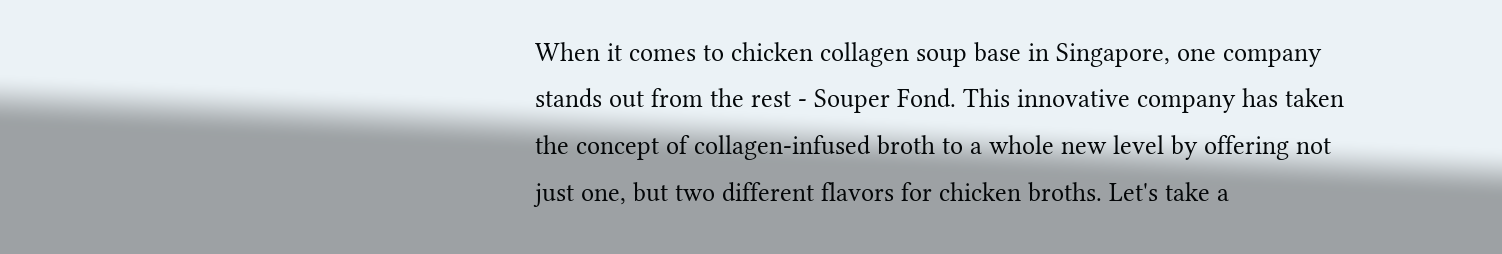When it comes to chicken collagen soup base in Singapore, one company stands out from the rest - Souper Fond. This innovative company has taken the concept of collagen-infused broth to a whole new level by offering not just one, but two different flavors for chicken broths. Let's take a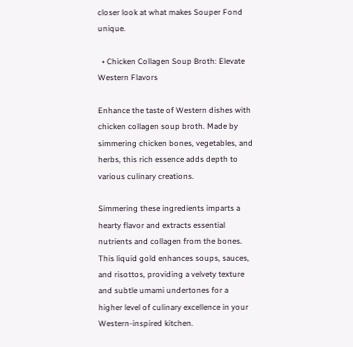closer look at what makes Souper Fond unique.

  • Chicken Collagen Soup Broth: Elevate Western Flavors

Enhance the taste of Western dishes with chicken collagen soup broth. Made by simmering chicken bones, vegetables, and herbs, this rich essence adds depth to various culinary creations.

Simmering these ingredients imparts a hearty flavor and extracts essential nutrients and collagen from the bones. This liquid gold enhances soups, sauces, and risottos, providing a velvety texture and subtle umami undertones for a higher level of culinary excellence in your Western-inspired kitchen.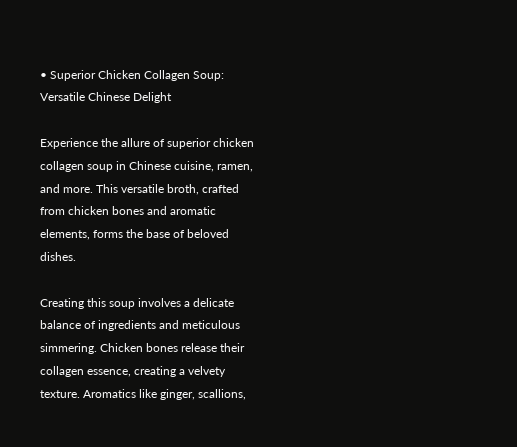• Superior Chicken Collagen Soup: Versatile Chinese Delight

Experience the allure of superior chicken collagen soup in Chinese cuisine, ramen, and more. This versatile broth, crafted from chicken bones and aromatic elements, forms the base of beloved dishes.

Creating this soup involves a delicate balance of ingredients and meticulous simmering. Chicken bones release their collagen essence, creating a velvety texture. Aromatics like ginger, scallions,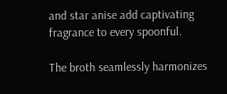and star anise add captivating fragrance to every spoonful.

The broth seamlessly harmonizes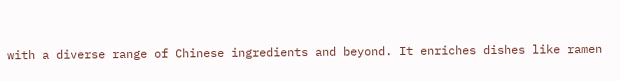with a diverse range of Chinese ingredients and beyond. It enriches dishes like ramen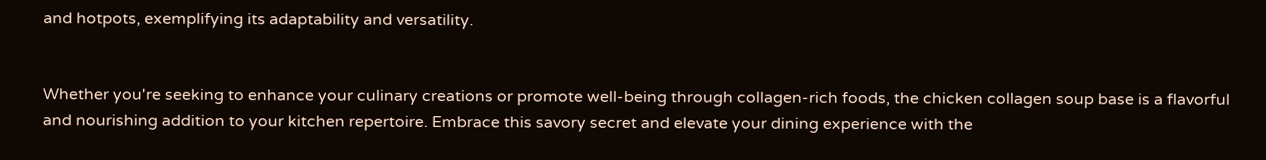and hotpots, exemplifying its adaptability and versatility.


Whether you're seeking to enhance your culinary creations or promote well-being through collagen-rich foods, the chicken collagen soup base is a flavorful and nourishing addition to your kitchen repertoire. Embrace this savory secret and elevate your dining experience with the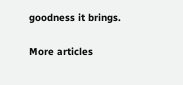goodness it brings.

More articles